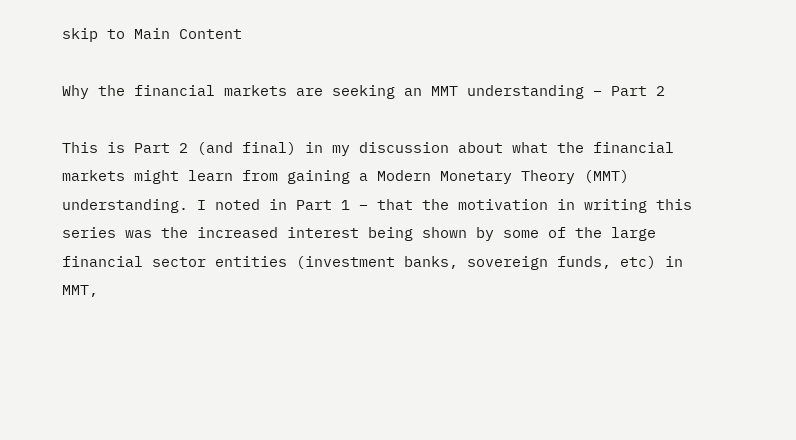skip to Main Content

Why the financial markets are seeking an MMT understanding – Part 2

This is Part 2 (and final) in my discussion about what the financial markets might learn from gaining a Modern Monetary Theory (MMT) understanding. I noted in Part 1 – that the motivation in writing this series was the increased interest being shown by some of the large financial sector entities (investment banks, sovereign funds, etc) in MMT,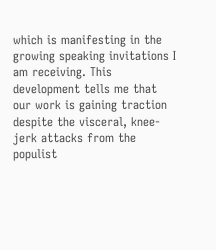which is manifesting in the growing speaking invitations I am receiving. This development tells me that our work is gaining traction despite the visceral, knee-jerk attacks from the populist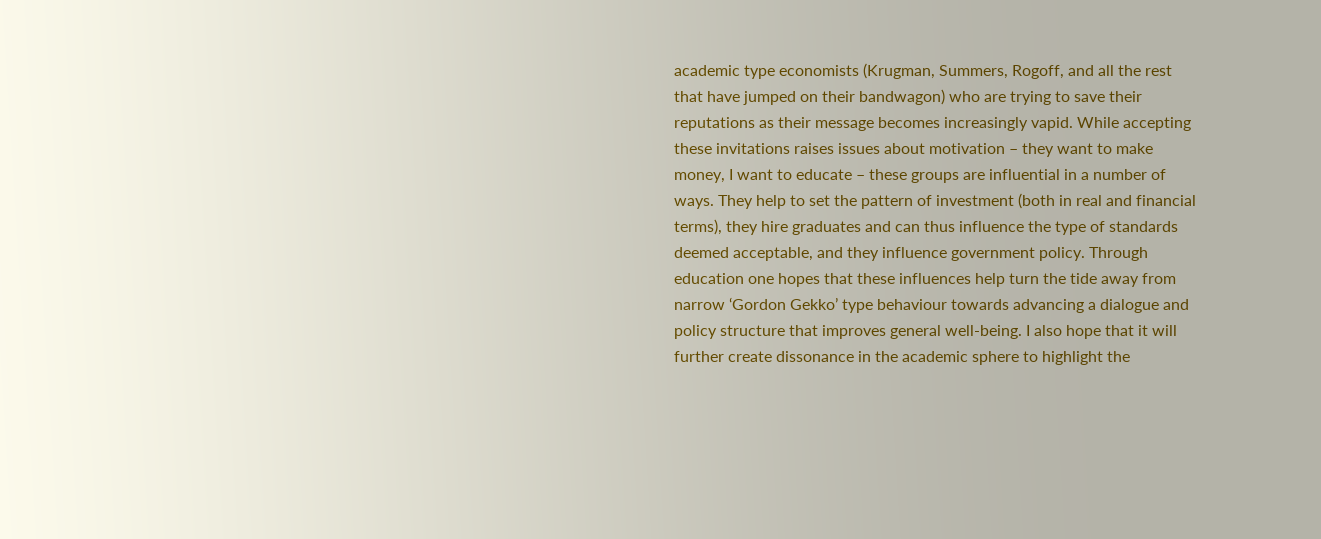academic type economists (Krugman, Summers, Rogoff, and all the rest that have jumped on their bandwagon) who are trying to save their reputations as their message becomes increasingly vapid. While accepting these invitations raises issues about motivation – they want to make money, I want to educate – these groups are influential in a number of ways. They help to set the pattern of investment (both in real and financial terms), they hire graduates and can thus influence the type of standards deemed acceptable, and they influence government policy. Through education one hopes that these influences help turn the tide away from narrow ‘Gordon Gekko’ type behaviour towards advancing a dialogue and policy structure that improves general well-being. I also hope that it will further create dissonance in the academic sphere to highlight the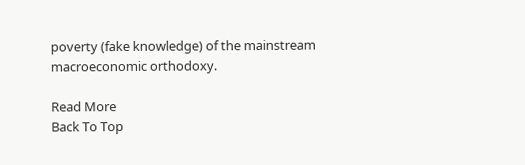poverty (fake knowledge) of the mainstream macroeconomic orthodoxy.

Read More
Back To Top